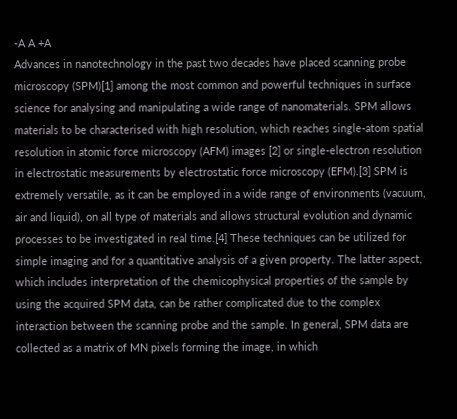-A A +A
Advances in nanotechnology in the past two decades have placed scanning probe microscopy (SPM)[1] among the most common and powerful techniques in surface science for analysing and manipulating a wide range of nanomaterials. SPM allows materials to be characterised with high resolution, which reaches single-atom spatial resolution in atomic force microscopy (AFM) images [2] or single-electron resolution in electrostatic measurements by electrostatic force microscopy (EFM).[3] SPM is extremely versatile, as it can be employed in a wide range of environments (vacuum, air and liquid), on all type of materials and allows structural evolution and dynamic processes to be investigated in real time.[4] These techniques can be utilized for simple imaging and for a quantitative analysis of a given property. The latter aspect, which includes interpretation of the chemicophysical properties of the sample by using the acquired SPM data, can be rather complicated due to the complex interaction between the scanning probe and the sample. In general, SPM data are collected as a matrix of MN pixels forming the image, in which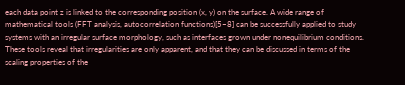each data point z is linked to the corresponding position (x, y) on the surface. A wide range of mathematical tools (FFT analysis, autocorrelation functions)[5–8] can be successfully applied to study systems with an irregular surface morphology, such as interfaces grown under nonequilibrium conditions. These tools reveal that irregularities are only apparent, and that they can be discussed in terms of the scaling properties of the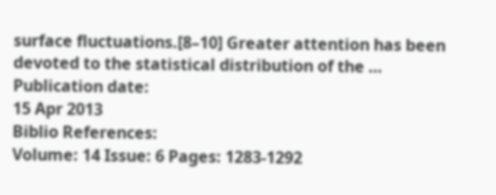surface fluctuations.[8–10] Greater attention has been devoted to the statistical distribution of the …
Publication date:
15 Apr 2013
Biblio References:
Volume: 14 Issue: 6 Pages: 1283-1292